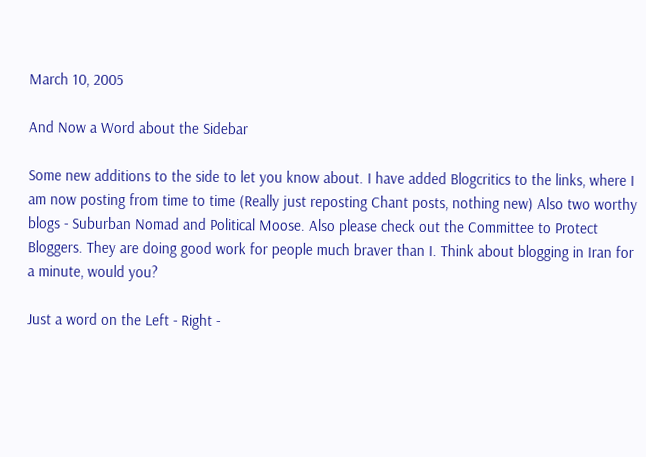March 10, 2005

And Now a Word about the Sidebar

Some new additions to the side to let you know about. I have added Blogcritics to the links, where I am now posting from time to time (Really just reposting Chant posts, nothing new) Also two worthy blogs - Suburban Nomad and Political Moose. Also please check out the Committee to Protect Bloggers. They are doing good work for people much braver than I. Think about blogging in Iran for a minute, would you?

Just a word on the Left - Right -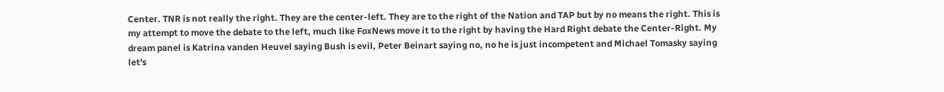Center. TNR is not really the right. They are the center-left. They are to the right of the Nation and TAP but by no means the right. This is my attempt to move the debate to the left, much like FoxNews move it to the right by having the Hard Right debate the Center-Right. My dream panel is Katrina vanden Heuvel saying Bush is evil, Peter Beinart saying no, no he is just incompetent and Michael Tomasky saying let's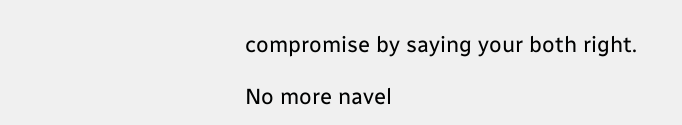compromise by saying your both right.

No more navel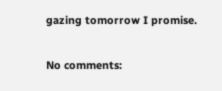gazing tomorrow I promise.

No comments: